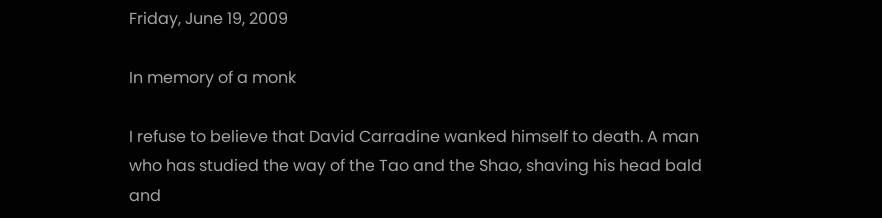Friday, June 19, 2009

In memory of a monk

I refuse to believe that David Carradine wanked himself to death. A man who has studied the way of the Tao and the Shao, shaving his head bald and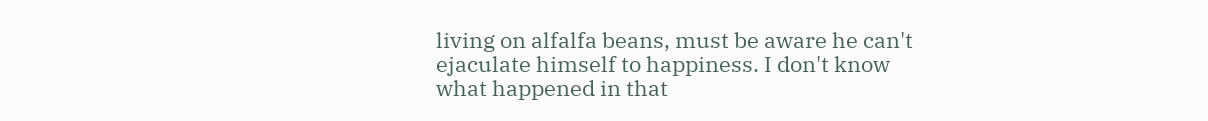living on alfalfa beans, must be aware he can't ejaculate himself to happiness. I don't know what happened in that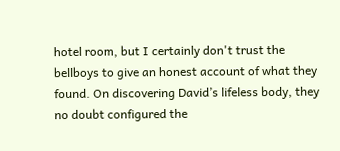hotel room, but I certainly don't trust the bellboys to give an honest account of what they found. On discovering David’s lifeless body, they no doubt configured the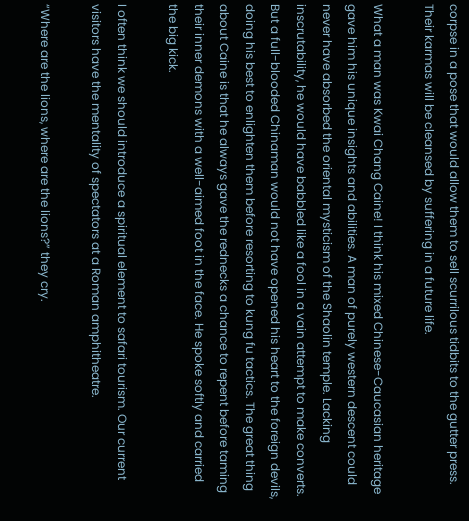corpse in a pose that would allow them to sell scurrilous tidbits to the gutter press. Their karmas will be cleansed by suffering in a future life.

What a man was Kwai Chang Caine! I think his mixed Chinese-Caucasian heritage gave him his unique insights and abilities. A man of purely western descent could never have absorbed the oriental mysticism of the Shaolin temple. Lacking inscrutability, he would have babbled like a fool in a vain attempt to make converts. But a full-blooded Chinaman would not have opened his heart to the foreign devils, doing his best to enlighten them before resorting to kung fu tactics. The great thing about Caine is that he always gave the rednecks a chance to repent before taming their inner demons with a well-aimed foot in the face. He spoke softly and carried the big kick.

I often think we should introduce a spiritual element to safari tourism. Our current visitors have the mentality of spectators at a Roman amphitheatre.

“Where are the lions, where are the lions?” they cry.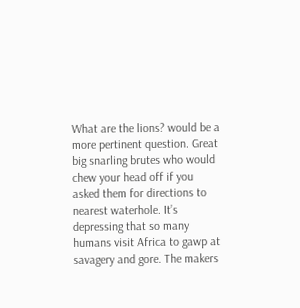What are the lions? would be a more pertinent question. Great big snarling brutes who would chew your head off if you asked them for directions to nearest waterhole. It’s depressing that so many humans visit Africa to gawp at savagery and gore. The makers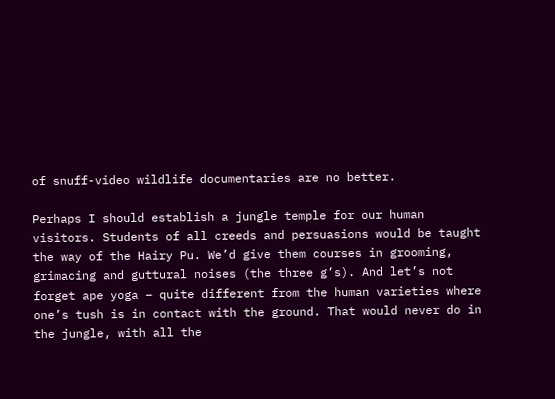of snuff-video wildlife documentaries are no better.

Perhaps I should establish a jungle temple for our human visitors. Students of all creeds and persuasions would be taught the way of the Hairy Pu. We’d give them courses in grooming, grimacing and guttural noises (the three g’s). And let’s not forget ape yoga – quite different from the human varieties where one’s tush is in contact with the ground. That would never do in the jungle, with all the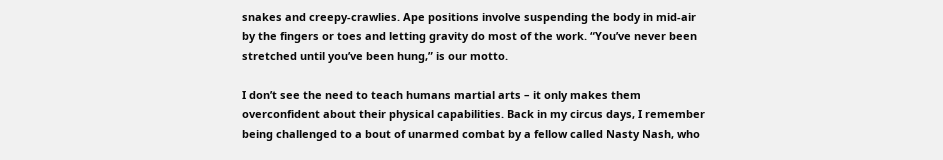snakes and creepy-crawlies. Ape positions involve suspending the body in mid-air by the fingers or toes and letting gravity do most of the work. “You’ve never been stretched until you’ve been hung,” is our motto.

I don’t see the need to teach humans martial arts – it only makes them overconfident about their physical capabilities. Back in my circus days, I remember being challenged to a bout of unarmed combat by a fellow called Nasty Nash, who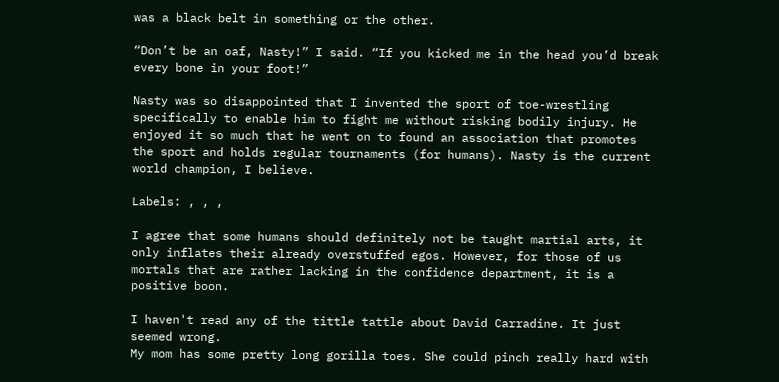was a black belt in something or the other.

“Don’t be an oaf, Nasty!” I said. “If you kicked me in the head you’d break every bone in your foot!”

Nasty was so disappointed that I invented the sport of toe-wrestling specifically to enable him to fight me without risking bodily injury. He enjoyed it so much that he went on to found an association that promotes the sport and holds regular tournaments (for humans). Nasty is the current world champion, I believe.

Labels: , , ,

I agree that some humans should definitely not be taught martial arts, it only inflates their already overstuffed egos. However, for those of us mortals that are rather lacking in the confidence department, it is a positive boon.

I haven't read any of the tittle tattle about David Carradine. It just seemed wrong.
My mom has some pretty long gorilla toes. She could pinch really hard with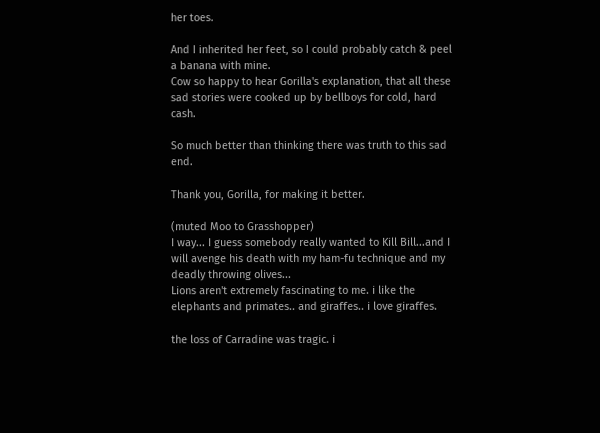her toes.

And I inherited her feet, so I could probably catch & peel a banana with mine.
Cow so happy to hear Gorilla's explanation, that all these sad stories were cooked up by bellboys for cold, hard cash.

So much better than thinking there was truth to this sad end.

Thank you, Gorilla, for making it better.

(muted Moo to Grasshopper)
I way... I guess somebody really wanted to Kill Bill...and I will avenge his death with my ham-fu technique and my deadly throwing olives...
Lions aren't extremely fascinating to me. i like the elephants and primates.. and giraffes.. i love giraffes.

the loss of Carradine was tragic. i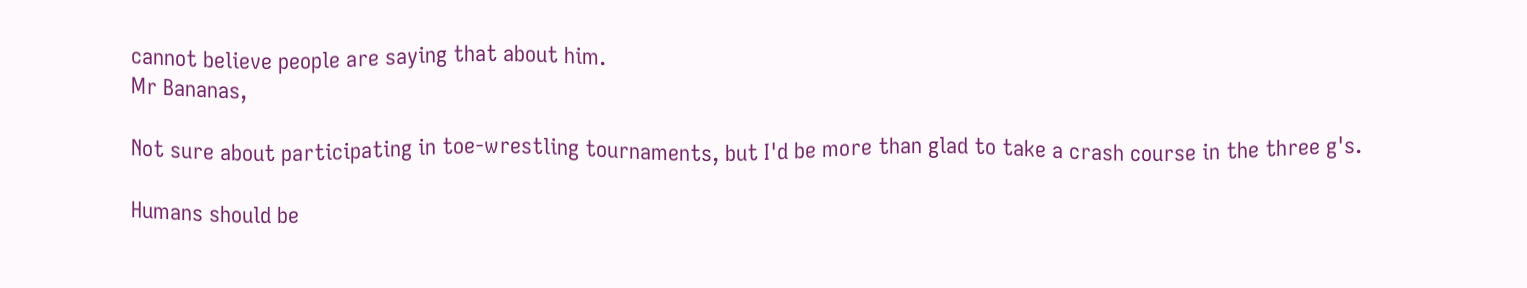cannot believe people are saying that about him.
Mr Bananas,

Not sure about participating in toe-wrestling tournaments, but I'd be more than glad to take a crash course in the three g's.

Humans should be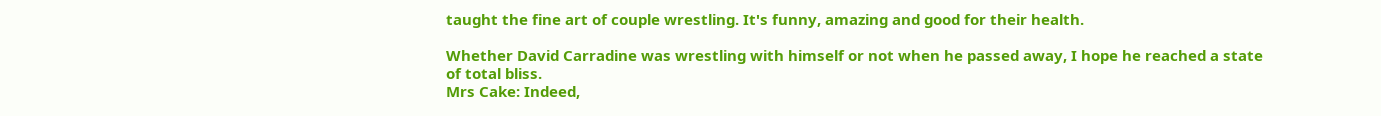taught the fine art of couple wrestling. It's funny, amazing and good for their health.

Whether David Carradine was wrestling with himself or not when he passed away, I hope he reached a state of total bliss.
Mrs Cake: Indeed,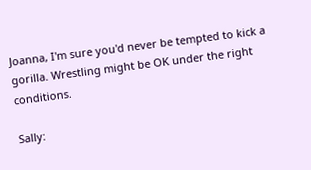Joanna, I'm sure you'd never be tempted to kick a gorilla. Wrestling might be OK under the right conditions.

Sally: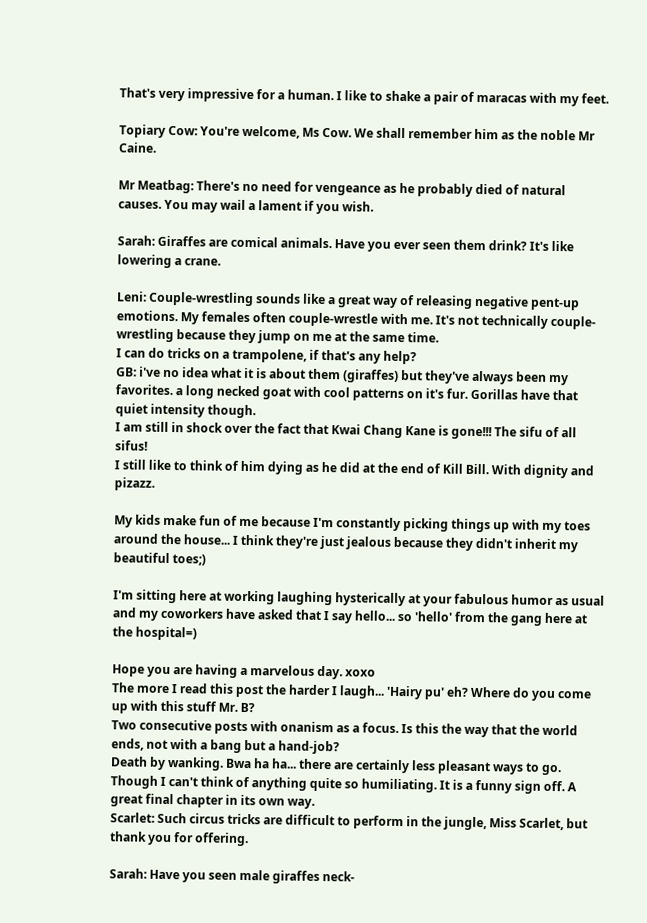That's very impressive for a human. I like to shake a pair of maracas with my feet.

Topiary Cow: You're welcome, Ms Cow. We shall remember him as the noble Mr Caine.

Mr Meatbag: There's no need for vengeance as he probably died of natural causes. You may wail a lament if you wish.

Sarah: Giraffes are comical animals. Have you ever seen them drink? It's like lowering a crane.

Leni: Couple-wrestling sounds like a great way of releasing negative pent-up emotions. My females often couple-wrestle with me. It's not technically couple-wrestling because they jump on me at the same time.
I can do tricks on a trampolene, if that's any help?
GB: i've no idea what it is about them (giraffes) but they've always been my favorites. a long necked goat with cool patterns on it's fur. Gorillas have that quiet intensity though.
I am still in shock over the fact that Kwai Chang Kane is gone!!! The sifu of all sifus!
I still like to think of him dying as he did at the end of Kill Bill. With dignity and pizazz.

My kids make fun of me because I'm constantly picking things up with my toes around the house... I think they're just jealous because they didn't inherit my beautiful toes;)

I'm sitting here at working laughing hysterically at your fabulous humor as usual and my coworkers have asked that I say hello... so 'hello' from the gang here at the hospital=)

Hope you are having a marvelous day. xoxo
The more I read this post the harder I laugh... 'Hairy pu' eh? Where do you come up with this stuff Mr. B?
Two consecutive posts with onanism as a focus. Is this the way that the world ends, not with a bang but a hand-job?
Death by wanking. Bwa ha ha... there are certainly less pleasant ways to go. Though I can't think of anything quite so humiliating. It is a funny sign off. A great final chapter in its own way.
Scarlet: Such circus tricks are difficult to perform in the jungle, Miss Scarlet, but thank you for offering.

Sarah: Have you seen male giraffes neck-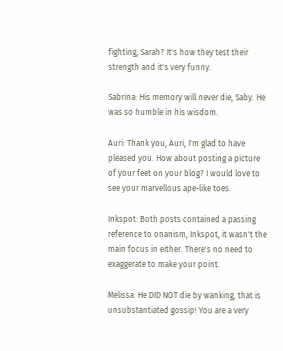fighting, Sarah? It's how they test their strength and it's very funny.

Sabrina: His memory will never die, Saby. He was so humble in his wisdom.

Auri: Thank you, Auri, I'm glad to have pleased you. How about posting a picture of your feet on your blog? I would love to see your marvellous ape-like toes.

Inkspot: Both posts contained a passing reference to onanism, Inkspot, it wasn't the main focus in either. There's no need to exaggerate to make your point.

Melissa: He DID NOT die by wanking, that is unsubstantiated gossip! You are a very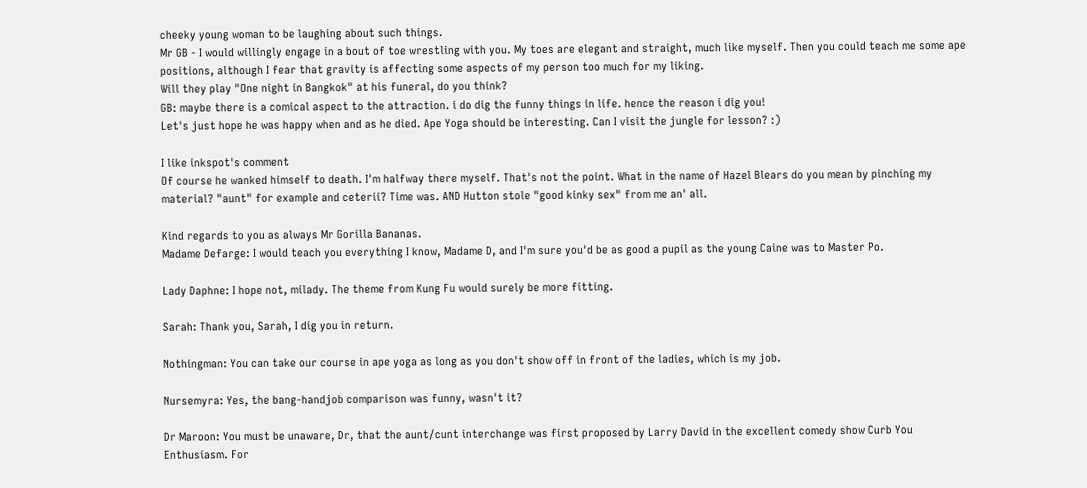cheeky young woman to be laughing about such things.
Mr GB - I would willingly engage in a bout of toe wrestling with you. My toes are elegant and straight, much like myself. Then you could teach me some ape positions, although I fear that gravity is affecting some aspects of my person too much for my liking.
Will they play "One night in Bangkok" at his funeral, do you think?
GB: maybe there is a comical aspect to the attraction. i do dig the funny things in life. hence the reason i dig you!
Let's just hope he was happy when and as he died. Ape Yoga should be interesting. Can I visit the jungle for lesson? :)

I like inkspot's comment
Of course he wanked himself to death. I'm halfway there myself. That's not the point. What in the name of Hazel Blears do you mean by pinching my material? "aunt" for example and ceterii? Time was. AND Hutton stole "good kinky sex" from me an' all.

Kind regards to you as always Mr Gorilla Bananas.
Madame Defarge: I would teach you everything I know, Madame D, and I'm sure you'd be as good a pupil as the young Caine was to Master Po.

Lady Daphne: I hope not, milady. The theme from Kung Fu would surely be more fitting.

Sarah: Thank you, Sarah, I dig you in return.

Nothingman: You can take our course in ape yoga as long as you don't show off in front of the ladies, which is my job.

Nursemyra: Yes, the bang-handjob comparison was funny, wasn't it?

Dr Maroon: You must be unaware, Dr, that the aunt/cunt interchange was first proposed by Larry David in the excellent comedy show Curb You Enthusiasm. For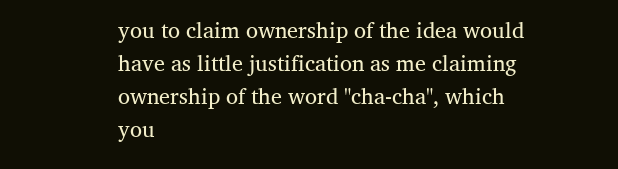you to claim ownership of the idea would have as little justification as me claiming ownership of the word "cha-cha", which you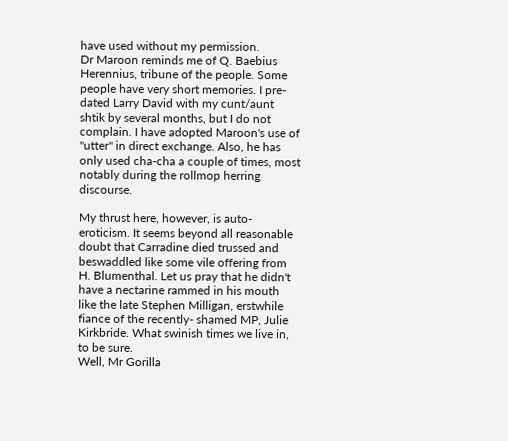have used without my permission.
Dr Maroon reminds me of Q. Baebius Herennius, tribune of the people. Some people have very short memories. I pre-dated Larry David with my cunt/aunt shtik by several months, but I do not complain. I have adopted Maroon's use of "utter" in direct exchange. Also, he has only used cha-cha a couple of times, most notably during the rollmop herring discourse.

My thrust here, however, is auto-eroticism. It seems beyond all reasonable doubt that Carradine died trussed and beswaddled like some vile offering from H. Blumenthal. Let us pray that he didn't have a nectarine rammed in his mouth like the late Stephen Milligan, erstwhile fiance of the recently- shamed MP, Julie Kirkbride. What swinish times we live in, to be sure.
Well, Mr Gorilla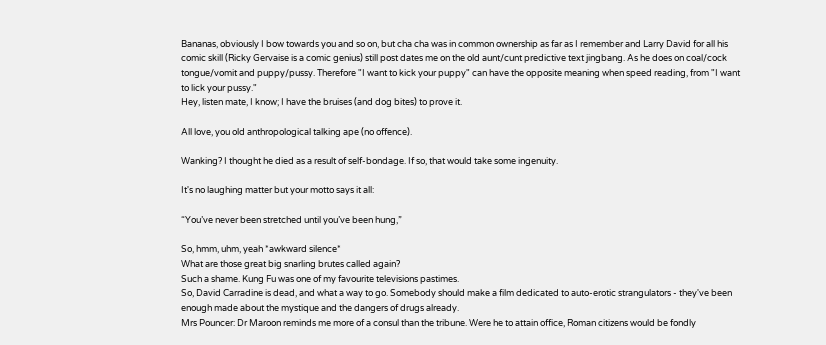Bananas, obviously I bow towards you and so on, but cha cha was in common ownership as far as I remember and Larry David for all his comic skill (Ricky Gervaise is a comic genius) still post dates me on the old aunt/cunt predictive text jingbang. As he does on coal/cock tongue/vomit and puppy/pussy. Therefore "I want to kick your puppy" can have the opposite meaning when speed reading, from "I want to lick your pussy."
Hey, listen mate, I know; I have the bruises (and dog bites) to prove it.

All love, you old anthropological talking ape (no offence).

Wanking? I thought he died as a result of self-bondage. If so, that would take some ingenuity.

It's no laughing matter but your motto says it all:

“You’ve never been stretched until you’ve been hung,”

So, hmm, uhm, yeah *awkward silence*
What are those great big snarling brutes called again?
Such a shame. Kung Fu was one of my favourite televisions pastimes.
So, David Carradine is dead, and what a way to go. Somebody should make a film dedicated to auto-erotic strangulators - they've been enough made about the mystique and the dangers of drugs already.
Mrs Pouncer: Dr Maroon reminds me more of a consul than the tribune. Were he to attain office, Roman citizens would be fondly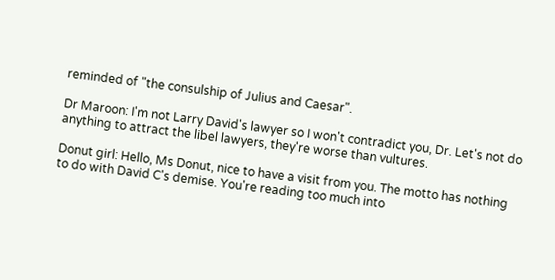reminded of "the consulship of Julius and Caesar".

Dr Maroon: I'm not Larry David's lawyer so I won't contradict you, Dr. Let's not do anything to attract the libel lawyers, they're worse than vultures.

Donut girl: Hello, Ms Donut, nice to have a visit from you. The motto has nothing to do with David C's demise. You're reading too much into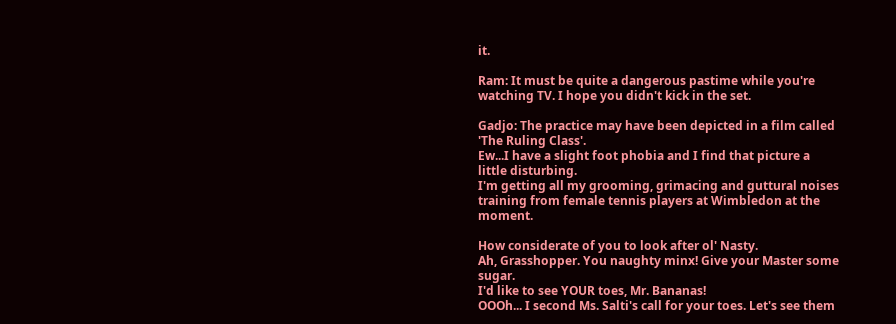it.

Ram: It must be quite a dangerous pastime while you're watching TV. I hope you didn't kick in the set.

Gadjo: The practice may have been depicted in a film called 'The Ruling Class'.
Ew...I have a slight foot phobia and I find that picture a little disturbing.
I'm getting all my grooming, grimacing and guttural noises training from female tennis players at Wimbledon at the moment.

How considerate of you to look after ol' Nasty.
Ah, Grasshopper. You naughty minx! Give your Master some sugar.
I'd like to see YOUR toes, Mr. Bananas!
OOOh... I second Ms. Salti's call for your toes. Let's see them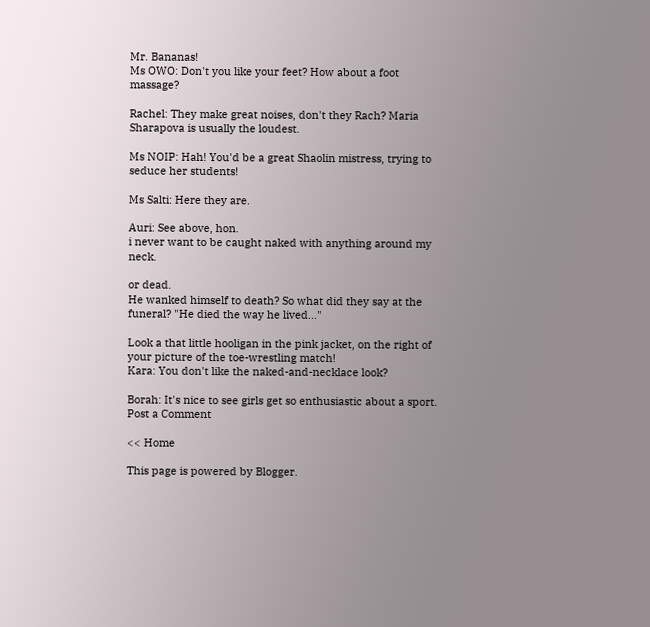Mr. Bananas!
Ms OWO: Don't you like your feet? How about a foot massage?

Rachel: They make great noises, don't they Rach? Maria Sharapova is usually the loudest.

Ms NOIP: Hah! You'd be a great Shaolin mistress, trying to seduce her students!

Ms Salti: Here they are.

Auri: See above, hon.
i never want to be caught naked with anything around my neck.

or dead.
He wanked himself to death? So what did they say at the funeral? "He died the way he lived..."

Look a that little hooligan in the pink jacket, on the right of your picture of the toe-wrestling match!
Kara: You don't like the naked-and-necklace look?

Borah: It's nice to see girls get so enthusiastic about a sport.
Post a Comment

<< Home

This page is powered by Blogger.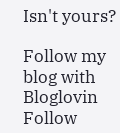Isn't yours?

Follow my blog with Bloglovin Follow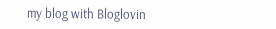my blog with Bloglovin